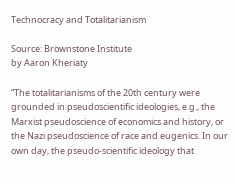Technocracy and Totalitarianism

Source: Brownstone Institute
by Aaron Kheriaty

“The totalitarianisms of the 20th century were grounded in pseudoscientific ideologies, e.g., the Marxist pseudoscience of economics and history, or the Nazi pseudoscience of race and eugenics. In our own day, the pseudo-scientific ideology that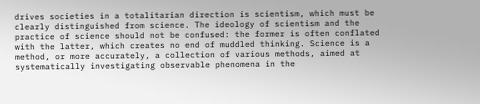drives societies in a totalitarian direction is scientism, which must be clearly distinguished from science. The ideology of scientism and the practice of science should not be confused: the former is often conflated with the latter, which creates no end of muddled thinking. Science is a method, or more accurately, a collection of various methods, aimed at systematically investigating observable phenomena in the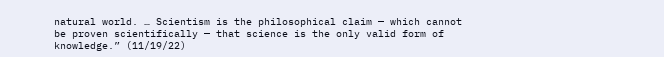natural world. … Scientism is the philosophical claim — which cannot be proven scientifically — that science is the only valid form of knowledge.” (11/19/22)